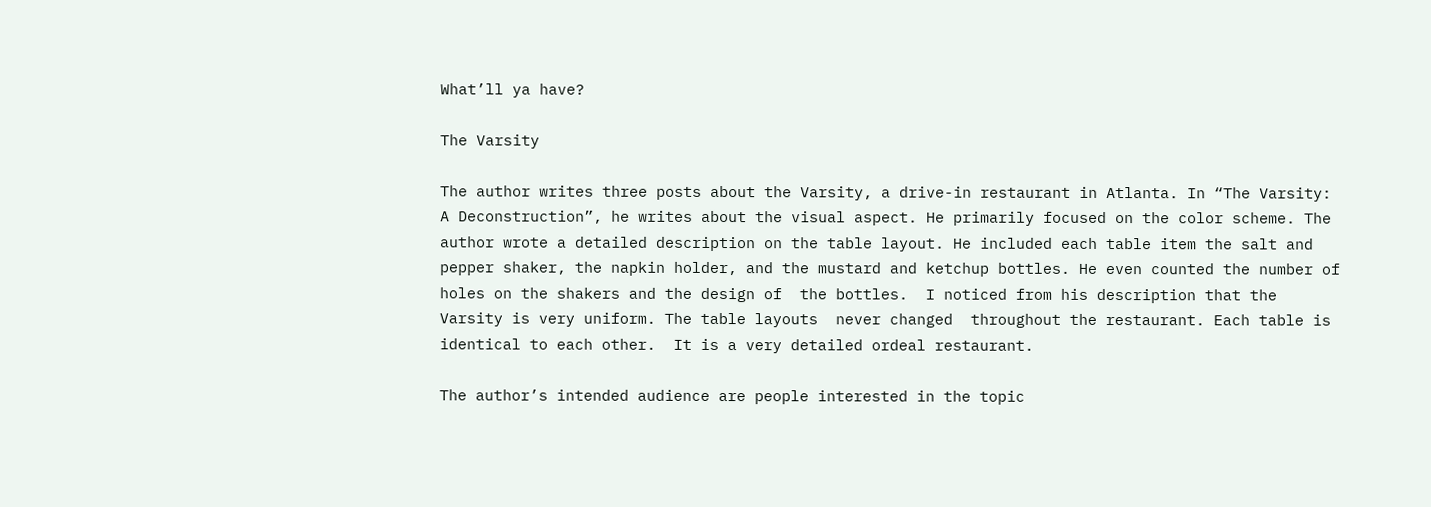What’ll ya have?

The Varsity

The author writes three posts about the Varsity, a drive-in restaurant in Atlanta. In “The Varsity: A Deconstruction”, he writes about the visual aspect. He primarily focused on the color scheme. The author wrote a detailed description on the table layout. He included each table item the salt and pepper shaker, the napkin holder, and the mustard and ketchup bottles. He even counted the number of holes on the shakers and the design of  the bottles.  I noticed from his description that the Varsity is very uniform. The table layouts  never changed  throughout the restaurant. Each table is identical to each other.  It is a very detailed ordeal restaurant.

The author’s intended audience are people interested in the topic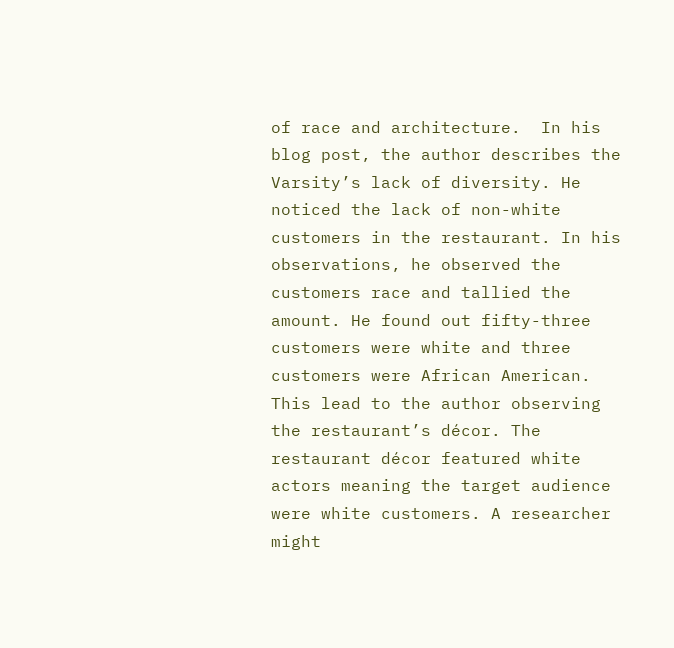of race and architecture.  In his blog post, the author describes the Varsity’s lack of diversity. He noticed the lack of non-white customers in the restaurant. In his observations, he observed the customers race and tallied the amount. He found out fifty-three customers were white and three customers were African American. This lead to the author observing the restaurant’s décor. The restaurant décor featured white actors meaning the target audience were white customers. A researcher might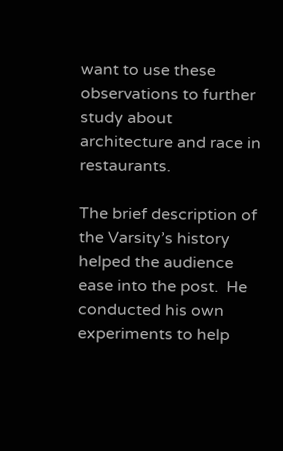want to use these observations to further study about architecture and race in restaurants.

The brief description of the Varsity’s history helped the audience ease into the post.  He conducted his own experiments to help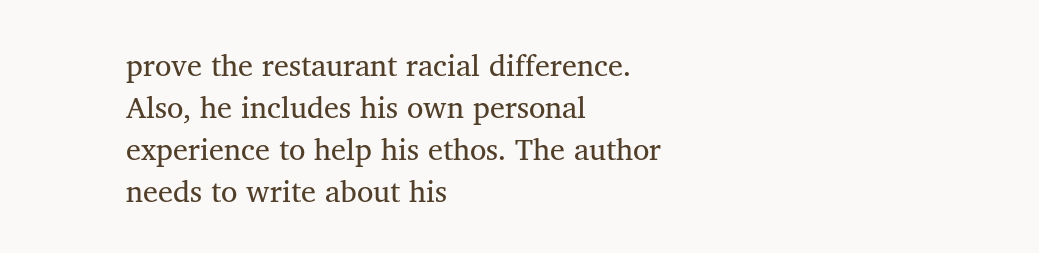prove the restaurant racial difference. Also, he includes his own personal experience to help his ethos. The author needs to write about his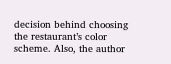decision behind choosing the restaurant’s color scheme. Also, the author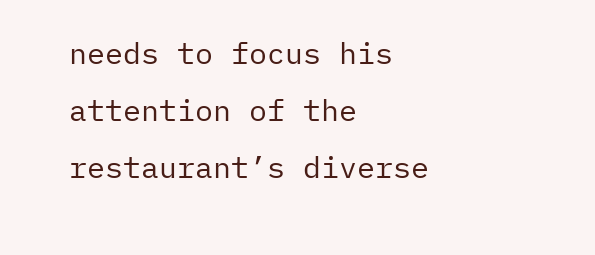needs to focus his attention of the restaurant’s diverse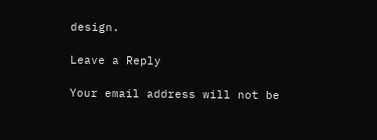design.

Leave a Reply

Your email address will not be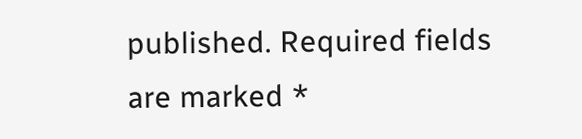published. Required fields are marked *